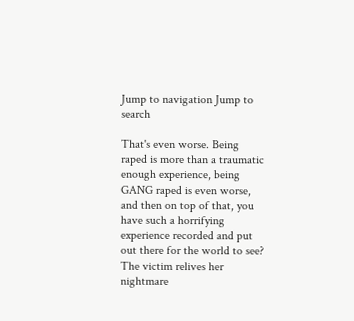Jump to navigation Jump to search

That's even worse. Being raped is more than a traumatic enough experience, being GANG raped is even worse, and then on top of that, you have such a horrifying experience recorded and put out there for the world to see? The victim relives her nightmare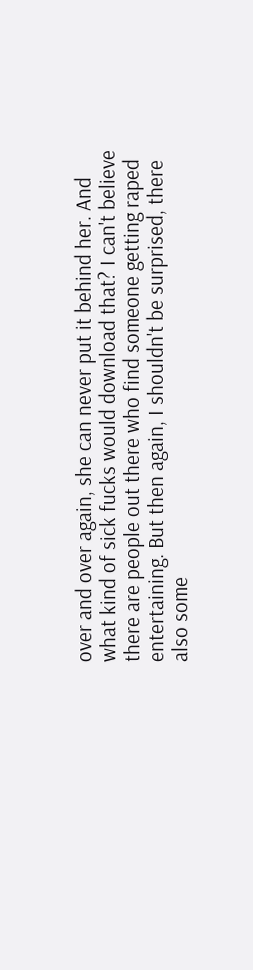over and over again, she can never put it behind her. And what kind of sick fucks would download that? I can't believe there are people out there who find someone getting raped entertaining. But then again, I shouldn't be surprised, there also some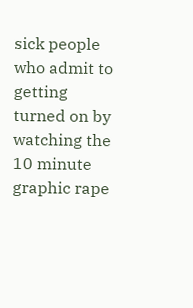sick people who admit to getting turned on by watching the 10 minute graphic rape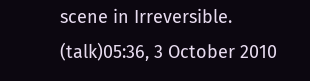scene in Irreversible. (talk)05:36, 3 October 2010